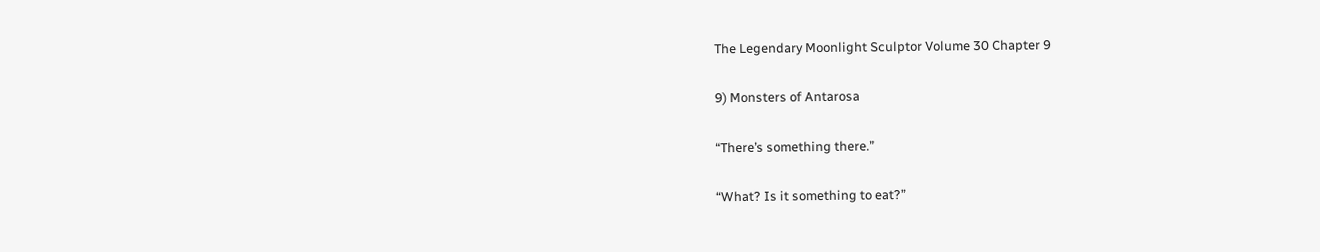The Legendary Moonlight Sculptor Volume 30 Chapter 9

9) Monsters of Antarosa

“There’s something there.”

“What? Is it something to eat?”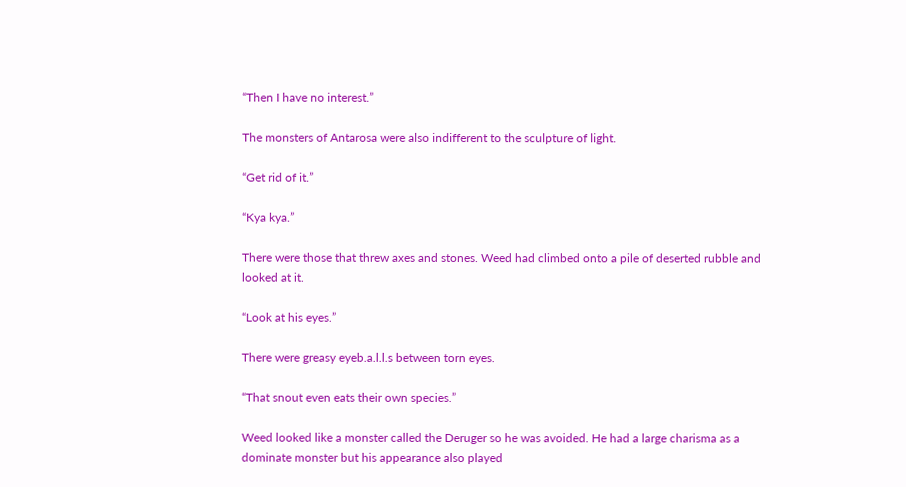“Then I have no interest.”

The monsters of Antarosa were also indifferent to the sculpture of light.

“Get rid of it.”

“Kya kya.”

There were those that threw axes and stones. Weed had climbed onto a pile of deserted rubble and looked at it.

“Look at his eyes.”

There were greasy eyeb.a.l.l.s between torn eyes.

“That snout even eats their own species.”

Weed looked like a monster called the Deruger so he was avoided. He had a large charisma as a dominate monster but his appearance also played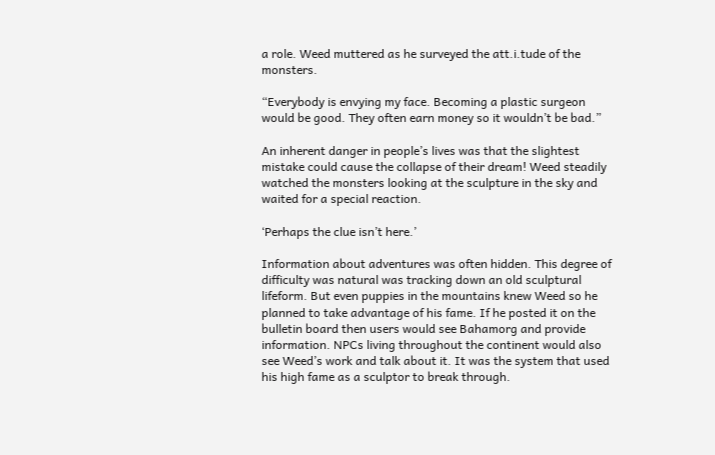a role. Weed muttered as he surveyed the att.i.tude of the monsters.

“Everybody is envying my face. Becoming a plastic surgeon would be good. They often earn money so it wouldn’t be bad.”

An inherent danger in people’s lives was that the slightest mistake could cause the collapse of their dream! Weed steadily watched the monsters looking at the sculpture in the sky and waited for a special reaction.

‘Perhaps the clue isn’t here.’

Information about adventures was often hidden. This degree of difficulty was natural was tracking down an old sculptural lifeform. But even puppies in the mountains knew Weed so he planned to take advantage of his fame. If he posted it on the bulletin board then users would see Bahamorg and provide information. NPCs living throughout the continent would also see Weed’s work and talk about it. It was the system that used his high fame as a sculptor to break through.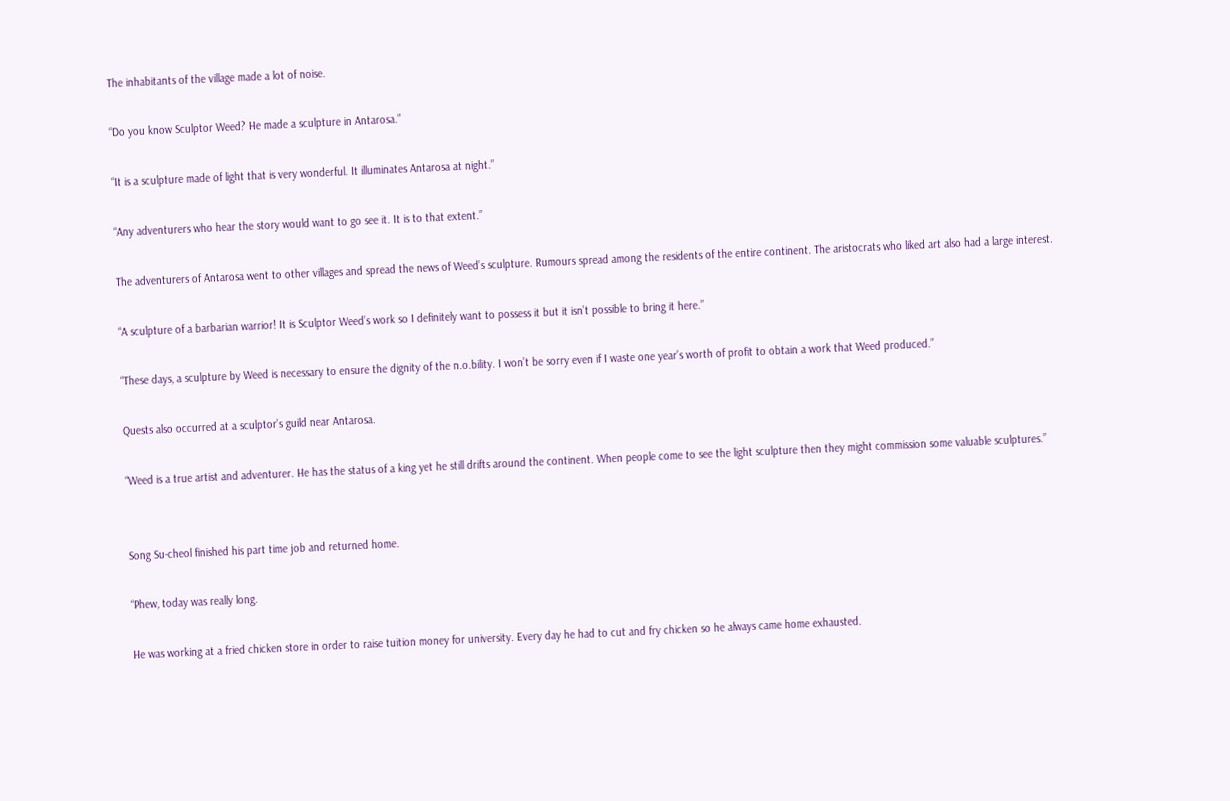The inhabitants of the village made a lot of noise.

“Do you know Sculptor Weed? He made a sculpture in Antarosa.”

“It is a sculpture made of light that is very wonderful. It illuminates Antarosa at night.”

“Any adventurers who hear the story would want to go see it. It is to that extent.”

The adventurers of Antarosa went to other villages and spread the news of Weed’s sculpture. Rumours spread among the residents of the entire continent. The aristocrats who liked art also had a large interest.

“A sculpture of a barbarian warrior! It is Sculptor Weed’s work so I definitely want to possess it but it isn’t possible to bring it here.”

“These days, a sculpture by Weed is necessary to ensure the dignity of the n.o.bility. I won’t be sorry even if I waste one year’s worth of profit to obtain a work that Weed produced.”

Quests also occurred at a sculptor’s guild near Antarosa.

“Weed is a true artist and adventurer. He has the status of a king yet he still drifts around the continent. When people come to see the light sculpture then they might commission some valuable sculptures.”


Song Su-cheol finished his part time job and returned home.

“Phew, today was really long.

He was working at a fried chicken store in order to raise tuition money for university. Every day he had to cut and fry chicken so he always came home exhausted.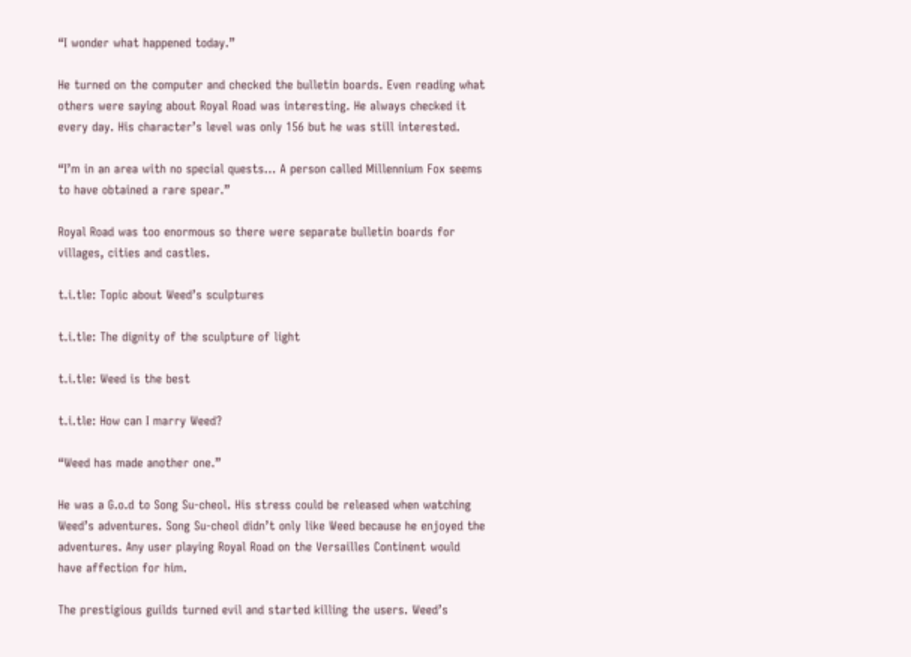“I wonder what happened today.”

He turned on the computer and checked the bulletin boards. Even reading what others were saying about Royal Road was interesting. He always checked it every day. His character’s level was only 156 but he was still interested.

“I’m in an area with no special quests… A person called Millennium Fox seems to have obtained a rare spear.”

Royal Road was too enormous so there were separate bulletin boards for villages, cities and castles.

t.i.tle: Topic about Weed’s sculptures

t.i.tle: The dignity of the sculpture of light

t.i.tle: Weed is the best

t.i.tle: How can I marry Weed?

“Weed has made another one.”

He was a G.o.d to Song Su-cheol. His stress could be released when watching Weed’s adventures. Song Su-cheol didn’t only like Weed because he enjoyed the adventures. Any user playing Royal Road on the Versailles Continent would have affection for him.

The prestigious guilds turned evil and started killing the users. Weed’s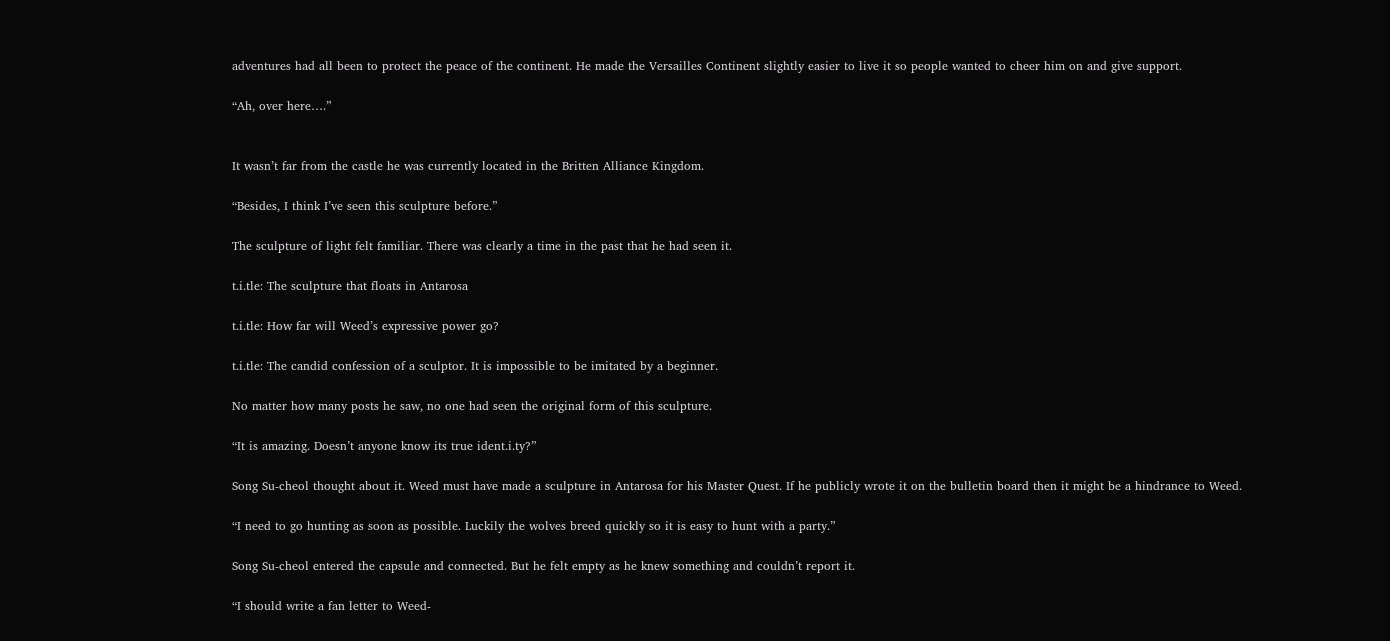adventures had all been to protect the peace of the continent. He made the Versailles Continent slightly easier to live it so people wanted to cheer him on and give support.

“Ah, over here….”


It wasn’t far from the castle he was currently located in the Britten Alliance Kingdom.

“Besides, I think I’ve seen this sculpture before.”

The sculpture of light felt familiar. There was clearly a time in the past that he had seen it.

t.i.tle: The sculpture that floats in Antarosa

t.i.tle: How far will Weed’s expressive power go?

t.i.tle: The candid confession of a sculptor. It is impossible to be imitated by a beginner.

No matter how many posts he saw, no one had seen the original form of this sculpture.

“It is amazing. Doesn’t anyone know its true ident.i.ty?”

Song Su-cheol thought about it. Weed must have made a sculpture in Antarosa for his Master Quest. If he publicly wrote it on the bulletin board then it might be a hindrance to Weed.

“I need to go hunting as soon as possible. Luckily the wolves breed quickly so it is easy to hunt with a party.”

Song Su-cheol entered the capsule and connected. But he felt empty as he knew something and couldn’t report it.

“I should write a fan letter to Weed-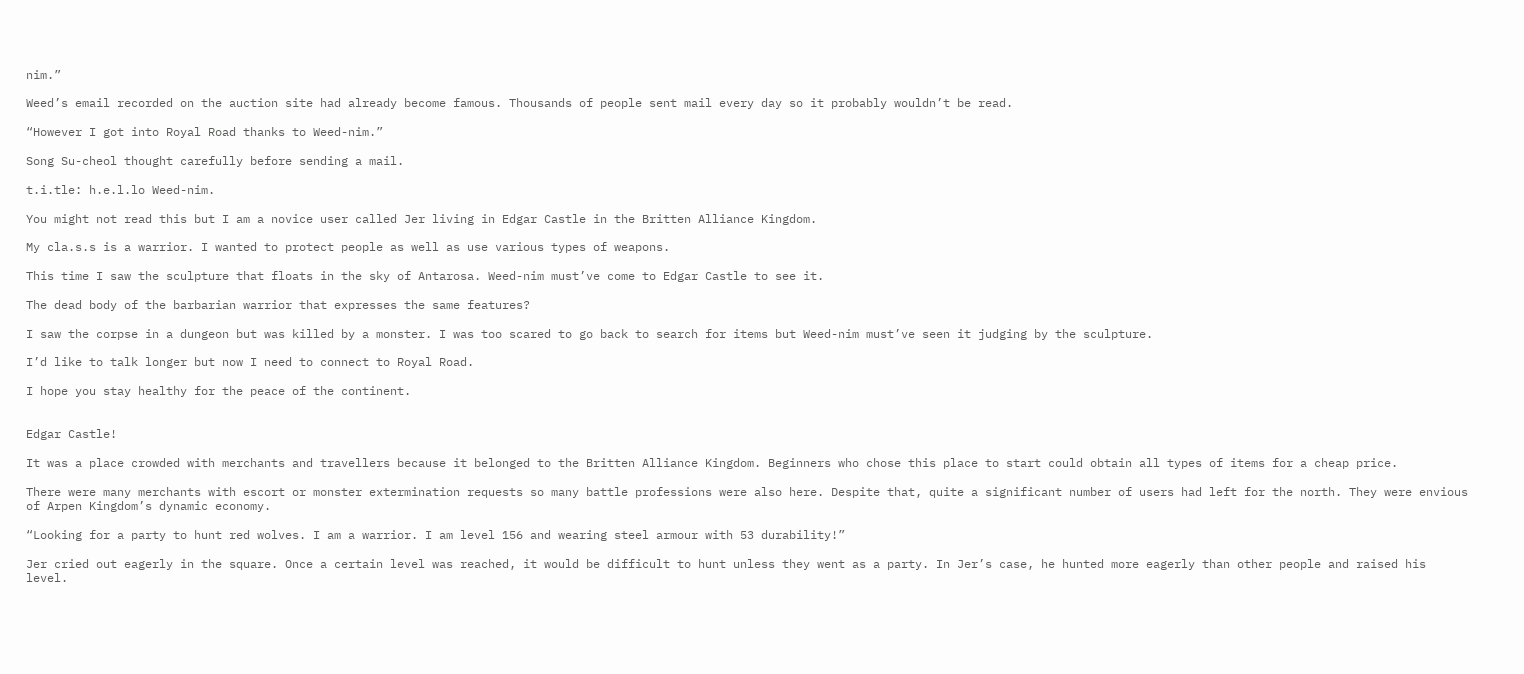nim.”

Weed’s email recorded on the auction site had already become famous. Thousands of people sent mail every day so it probably wouldn’t be read.

“However I got into Royal Road thanks to Weed-nim.”

Song Su-cheol thought carefully before sending a mail.

t.i.tle: h.e.l.lo Weed-nim.

You might not read this but I am a novice user called Jer living in Edgar Castle in the Britten Alliance Kingdom.

My cla.s.s is a warrior. I wanted to protect people as well as use various types of weapons.

This time I saw the sculpture that floats in the sky of Antarosa. Weed-nim must’ve come to Edgar Castle to see it.

The dead body of the barbarian warrior that expresses the same features?

I saw the corpse in a dungeon but was killed by a monster. I was too scared to go back to search for items but Weed-nim must’ve seen it judging by the sculpture.

I’d like to talk longer but now I need to connect to Royal Road.

I hope you stay healthy for the peace of the continent.


Edgar Castle!

It was a place crowded with merchants and travellers because it belonged to the Britten Alliance Kingdom. Beginners who chose this place to start could obtain all types of items for a cheap price.

There were many merchants with escort or monster extermination requests so many battle professions were also here. Despite that, quite a significant number of users had left for the north. They were envious of Arpen Kingdom’s dynamic economy.

“Looking for a party to hunt red wolves. I am a warrior. I am level 156 and wearing steel armour with 53 durability!”

Jer cried out eagerly in the square. Once a certain level was reached, it would be difficult to hunt unless they went as a party. In Jer’s case, he hunted more eagerly than other people and raised his level.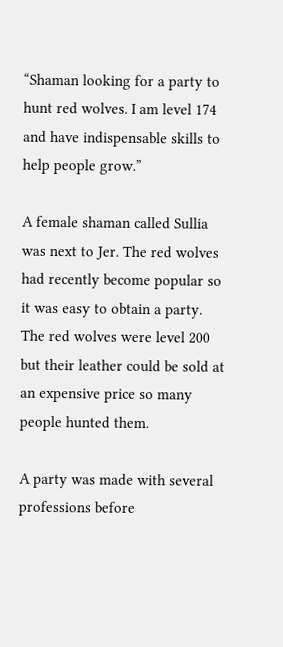“Shaman looking for a party to hunt red wolves. I am level 174 and have indispensable skills to help people grow.”

A female shaman called Sullia was next to Jer. The red wolves had recently become popular so it was easy to obtain a party. The red wolves were level 200 but their leather could be sold at an expensive price so many people hunted them.

A party was made with several professions before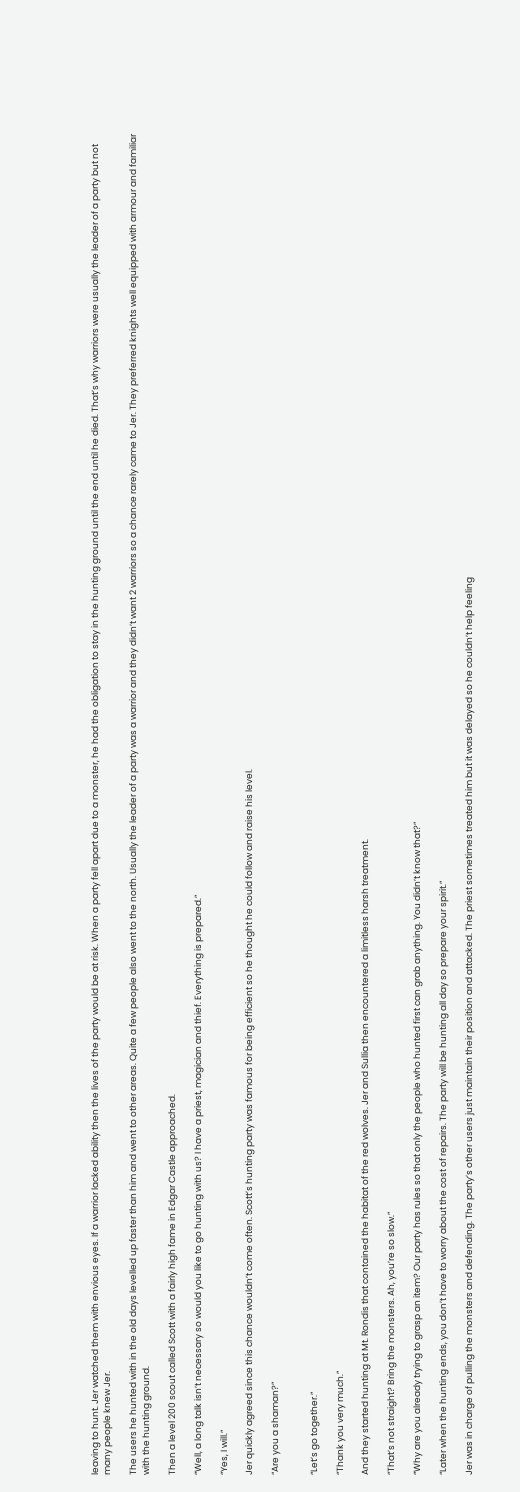leaving to hunt. Jer watched them with envious eyes. If a warrior lacked ability then the lives of the party would be at risk. When a party fell apart due to a monster, he had the obligation to stay in the hunting ground until the end until he died. That’s why warriors were usually the leader of a party but not many people knew Jer.

The users he hunted with in the old days levelled up faster than him and went to other areas. Quite a few people also went to the north. Usually the leader of a party was a warrior and they didn’t want 2 warriors so a chance rarely came to Jer. They preferred knights well equipped with armour and familiar with the hunting ground.

Then a level 200 scout called Scott with a fairly high fame in Edgar Castle approached.

“Well, a long talk isn’t necessary so would you like to go hunting with us? I have a priest, magician and thief. Everything is prepared.”

“Yes, I will.”

Jer quickly agreed since this chance wouldn’t come often. Scott’s hunting party was famous for being efficient so he thought he could follow and raise his level.

“Are you a shaman?”


“Let’s go together.”

“Thank you very much.”

And they started hunting at Mt. Rondis that contained the habitat of the red wolves. Jer and Sullia then encountered a limitless harsh treatment.

“That’s not straight? Bring the monsters. Ah, you’re so slow.”

“Why are you already trying to grasp an item? Our party has rules so that only the people who hunted first can grab anything. You didn’t know that?”

“Later when the hunting ends, you don’t have to worry about the cost of repairs. The party will be hunting all day so prepare your spirit.”

Jer was in charge of pulling the monsters and defending. The party’s other users just maintain their position and attacked. The priest sometimes treated him but it was delayed so he couldn’t help feeling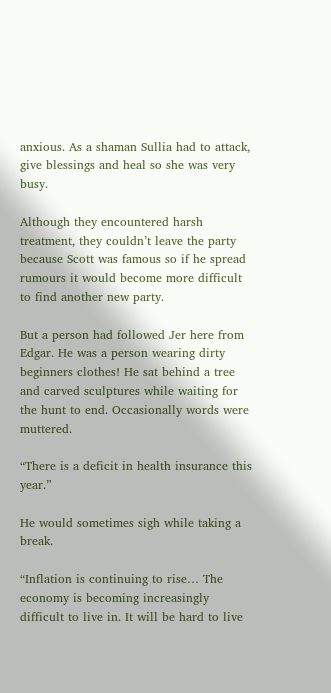anxious. As a shaman Sullia had to attack, give blessings and heal so she was very busy.

Although they encountered harsh treatment, they couldn’t leave the party because Scott was famous so if he spread rumours it would become more difficult to find another new party.

But a person had followed Jer here from Edgar. He was a person wearing dirty beginners clothes! He sat behind a tree and carved sculptures while waiting for the hunt to end. Occasionally words were muttered.

“There is a deficit in health insurance this year.”

He would sometimes sigh while taking a break.

“Inflation is continuing to rise… The economy is becoming increasingly difficult to live in. It will be hard to live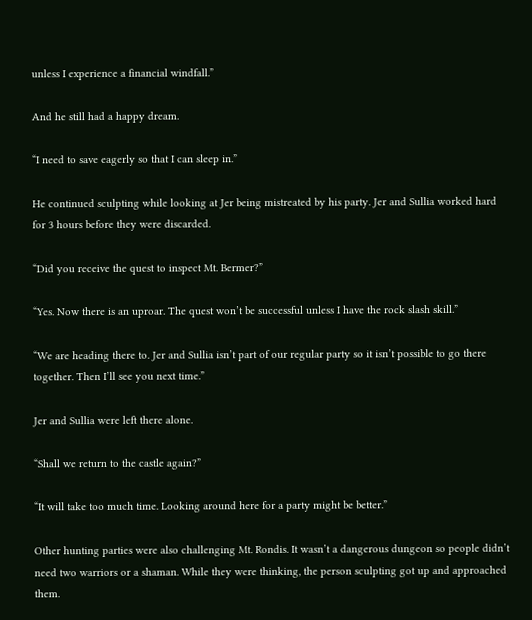unless I experience a financial windfall.”

And he still had a happy dream.

“I need to save eagerly so that I can sleep in.”

He continued sculpting while looking at Jer being mistreated by his party. Jer and Sullia worked hard for 3 hours before they were discarded.

“Did you receive the quest to inspect Mt. Bermer?”

“Yes. Now there is an uproar. The quest won’t be successful unless I have the rock slash skill.”

“We are heading there to. Jer and Sullia isn’t part of our regular party so it isn’t possible to go there together. Then I’ll see you next time.”

Jer and Sullia were left there alone.

“Shall we return to the castle again?”

“It will take too much time. Looking around here for a party might be better.”

Other hunting parties were also challenging Mt. Rondis. It wasn’t a dangerous dungeon so people didn’t need two warriors or a shaman. While they were thinking, the person sculpting got up and approached them.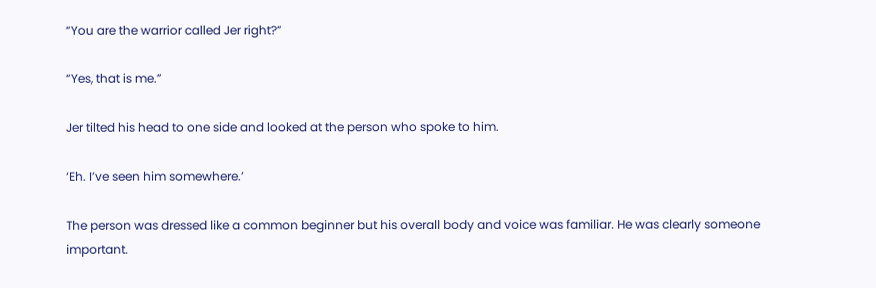“You are the warrior called Jer right?”

“Yes, that is me.”

Jer tilted his head to one side and looked at the person who spoke to him.

‘Eh. I’ve seen him somewhere.’

The person was dressed like a common beginner but his overall body and voice was familiar. He was clearly someone important.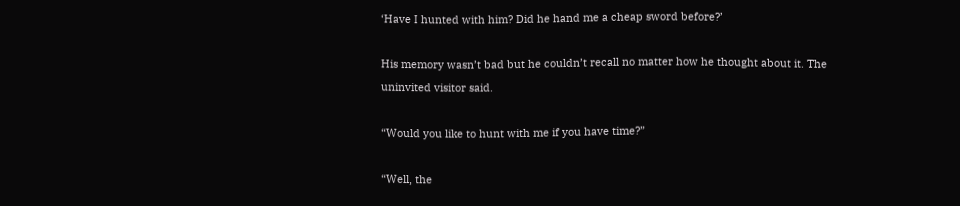‘Have I hunted with him? Did he hand me a cheap sword before?’

His memory wasn’t bad but he couldn’t recall no matter how he thought about it. The uninvited visitor said.

“Would you like to hunt with me if you have time?”

“Well, the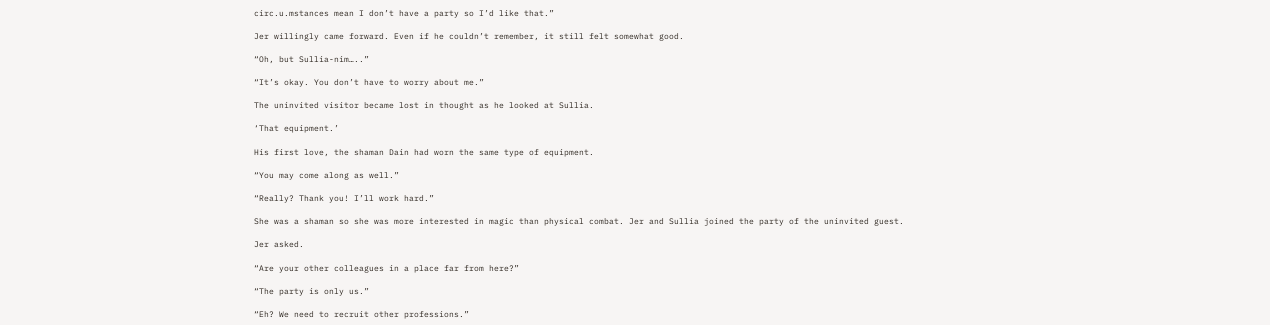circ.u.mstances mean I don’t have a party so I’d like that.”

Jer willingly came forward. Even if he couldn’t remember, it still felt somewhat good.

“Oh, but Sullia-nim…..”

“It’s okay. You don’t have to worry about me.”

The uninvited visitor became lost in thought as he looked at Sullia.

‘That equipment.’

His first love, the shaman Dain had worn the same type of equipment.

“You may come along as well.”

“Really? Thank you! I’ll work hard.”

She was a shaman so she was more interested in magic than physical combat. Jer and Sullia joined the party of the uninvited guest.

Jer asked.

“Are your other colleagues in a place far from here?”

“The party is only us.”

“Eh? We need to recruit other professions.”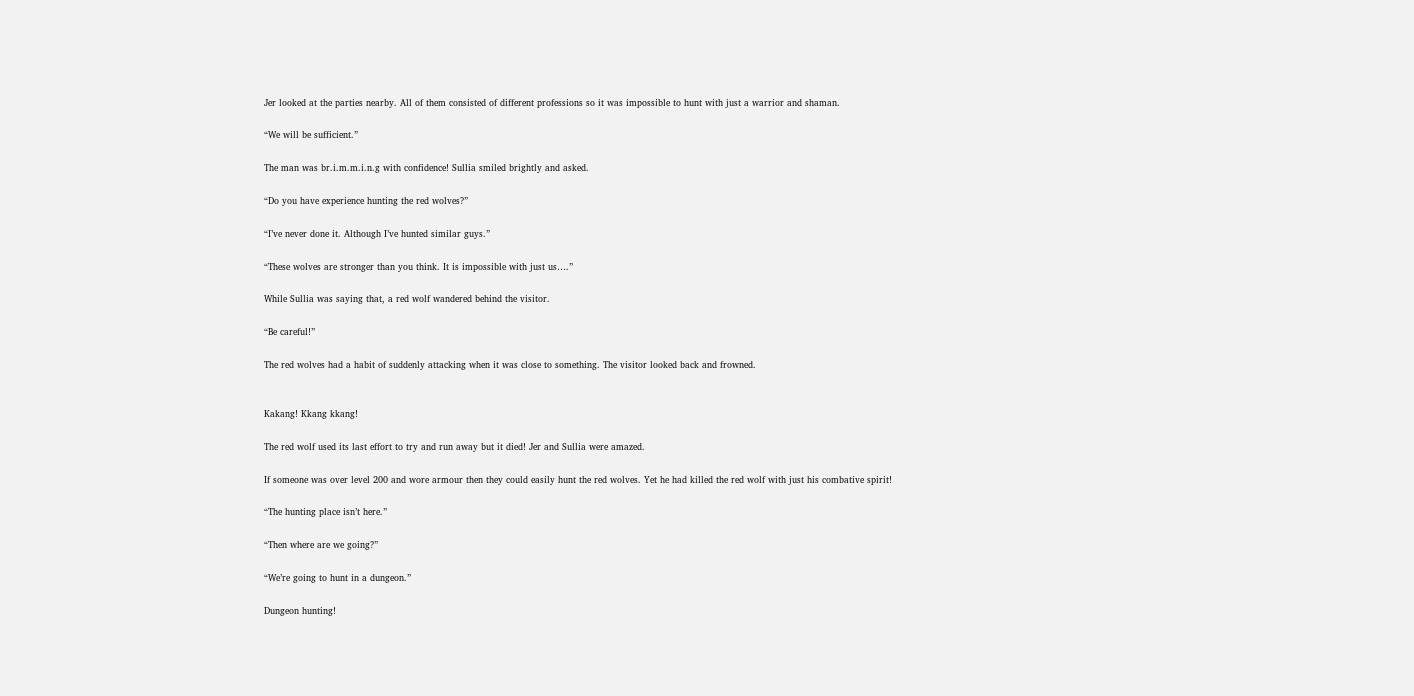Jer looked at the parties nearby. All of them consisted of different professions so it was impossible to hunt with just a warrior and shaman.

“We will be sufficient.”

The man was br.i.m.m.i.n.g with confidence! Sullia smiled brightly and asked.

“Do you have experience hunting the red wolves?”

“I’ve never done it. Although I’ve hunted similar guys.”

“These wolves are stronger than you think. It is impossible with just us….”

While Sullia was saying that, a red wolf wandered behind the visitor.

“Be careful!”

The red wolves had a habit of suddenly attacking when it was close to something. The visitor looked back and frowned.


Kakang! Kkang kkang!

The red wolf used its last effort to try and run away but it died! Jer and Sullia were amazed.

If someone was over level 200 and wore armour then they could easily hunt the red wolves. Yet he had killed the red wolf with just his combative spirit!

“The hunting place isn’t here.”

“Then where are we going?”

“We’re going to hunt in a dungeon.”

Dungeon hunting!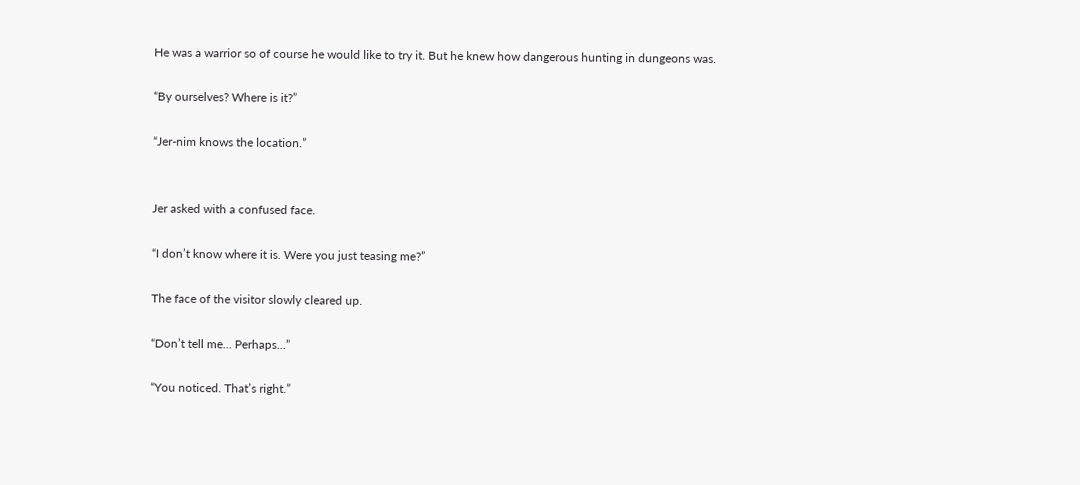He was a warrior so of course he would like to try it. But he knew how dangerous hunting in dungeons was.

“By ourselves? Where is it?”

“Jer-nim knows the location.”


Jer asked with a confused face.

“I don’t know where it is. Were you just teasing me?”

The face of the visitor slowly cleared up.

“Don’t tell me… Perhaps…”

“You noticed. That’s right.”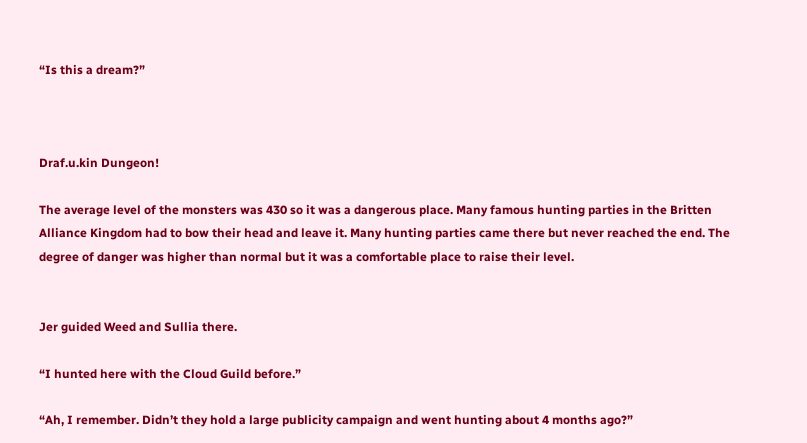“Is this a dream?”



Draf.u.kin Dungeon!

The average level of the monsters was 430 so it was a dangerous place. Many famous hunting parties in the Britten Alliance Kingdom had to bow their head and leave it. Many hunting parties came there but never reached the end. The degree of danger was higher than normal but it was a comfortable place to raise their level.


Jer guided Weed and Sullia there.

“I hunted here with the Cloud Guild before.”

“Ah, I remember. Didn’t they hold a large publicity campaign and went hunting about 4 months ago?”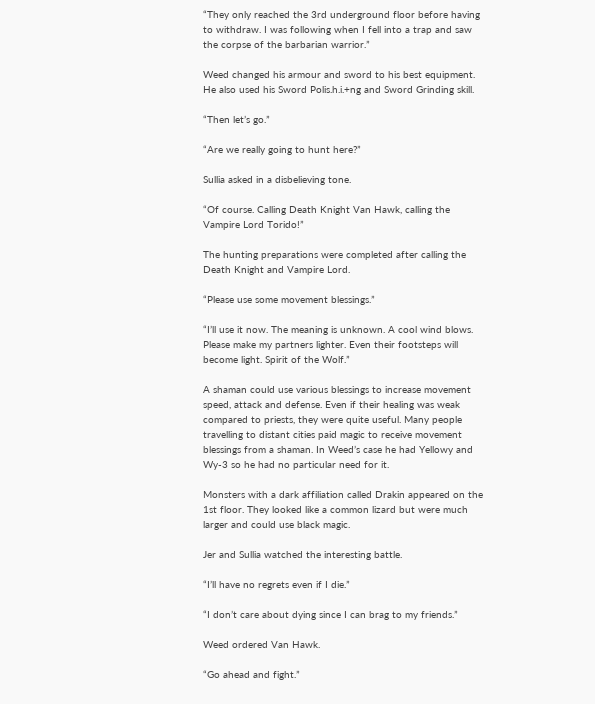“They only reached the 3rd underground floor before having to withdraw. I was following when I fell into a trap and saw the corpse of the barbarian warrior.”

Weed changed his armour and sword to his best equipment. He also used his Sword Polis.h.i.+ng and Sword Grinding skill.

“Then let’s go.”

“Are we really going to hunt here?”

Sullia asked in a disbelieving tone.

“Of course. Calling Death Knight Van Hawk, calling the Vampire Lord Torido!”

The hunting preparations were completed after calling the Death Knight and Vampire Lord.

“Please use some movement blessings.”

“I’ll use it now. The meaning is unknown. A cool wind blows. Please make my partners lighter. Even their footsteps will become light. Spirit of the Wolf.”

A shaman could use various blessings to increase movement speed, attack and defense. Even if their healing was weak compared to priests, they were quite useful. Many people travelling to distant cities paid magic to receive movement blessings from a shaman. In Weed’s case he had Yellowy and Wy-3 so he had no particular need for it.

Monsters with a dark affiliation called Drakin appeared on the 1st floor. They looked like a common lizard but were much larger and could use black magic.

Jer and Sullia watched the interesting battle.

“I’ll have no regrets even if I die.”

“I don’t care about dying since I can brag to my friends.”

Weed ordered Van Hawk.

“Go ahead and fight.”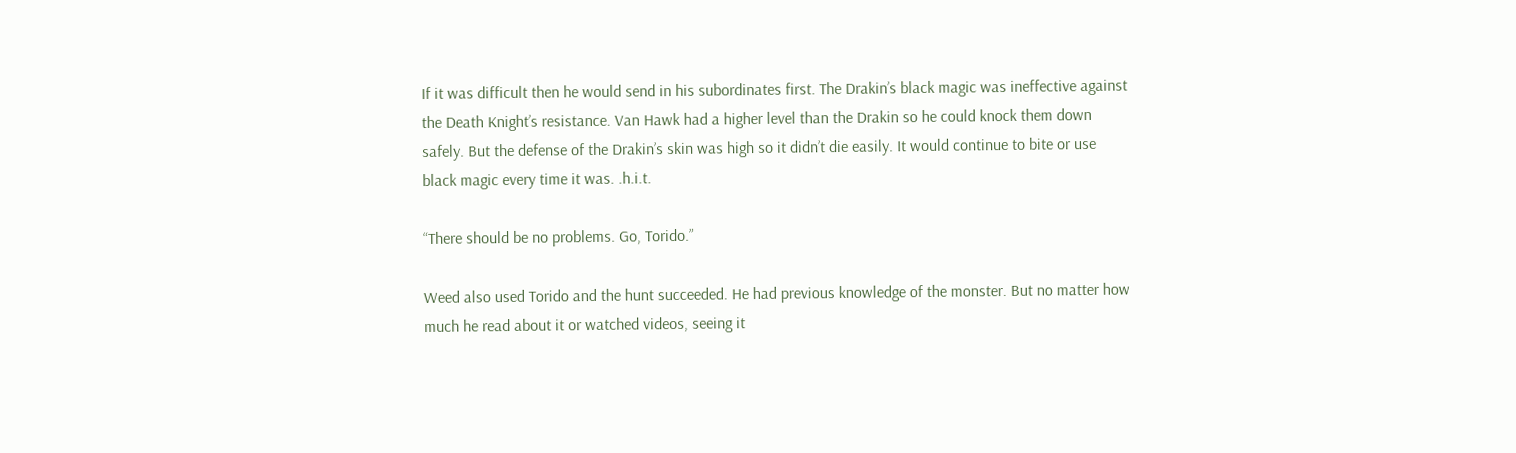If it was difficult then he would send in his subordinates first. The Drakin’s black magic was ineffective against the Death Knight’s resistance. Van Hawk had a higher level than the Drakin so he could knock them down safely. But the defense of the Drakin’s skin was high so it didn’t die easily. It would continue to bite or use black magic every time it was. .h.i.t.

“There should be no problems. Go, Torido.”

Weed also used Torido and the hunt succeeded. He had previous knowledge of the monster. But no matter how much he read about it or watched videos, seeing it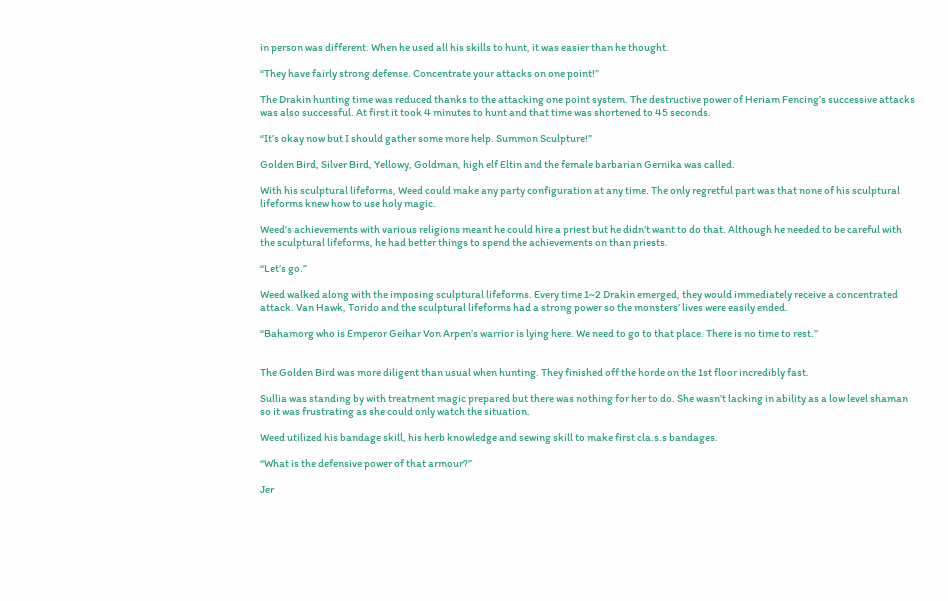in person was different. When he used all his skills to hunt, it was easier than he thought.

“They have fairly strong defense. Concentrate your attacks on one point!”

The Drakin hunting time was reduced thanks to the attacking one point system. The destructive power of Heriam Fencing’s successive attacks was also successful. At first it took 4 minutes to hunt and that time was shortened to 45 seconds.

“It’s okay now but I should gather some more help. Summon Sculpture!”

Golden Bird, Silver Bird, Yellowy, Goldman, high elf Eltin and the female barbarian Gernika was called.

With his sculptural lifeforms, Weed could make any party configuration at any time. The only regretful part was that none of his sculptural lifeforms knew how to use holy magic.

Weed’s achievements with various religions meant he could hire a priest but he didn’t want to do that. Although he needed to be careful with the sculptural lifeforms, he had better things to spend the achievements on than priests.

“Let’s go.”

Weed walked along with the imposing sculptural lifeforms. Every time 1~2 Drakin emerged, they would immediately receive a concentrated attack. Van Hawk, Torido and the sculptural lifeforms had a strong power so the monsters’ lives were easily ended.

“Bahamorg who is Emperor Geihar Von Arpen’s warrior is lying here. We need to go to that place. There is no time to rest.”


The Golden Bird was more diligent than usual when hunting. They finished off the horde on the 1st floor incredibly fast.

Sullia was standing by with treatment magic prepared but there was nothing for her to do. She wasn’t lacking in ability as a low level shaman so it was frustrating as she could only watch the situation.

Weed utilized his bandage skill, his herb knowledge and sewing skill to make first cla.s.s bandages.

“What is the defensive power of that armour?”

Jer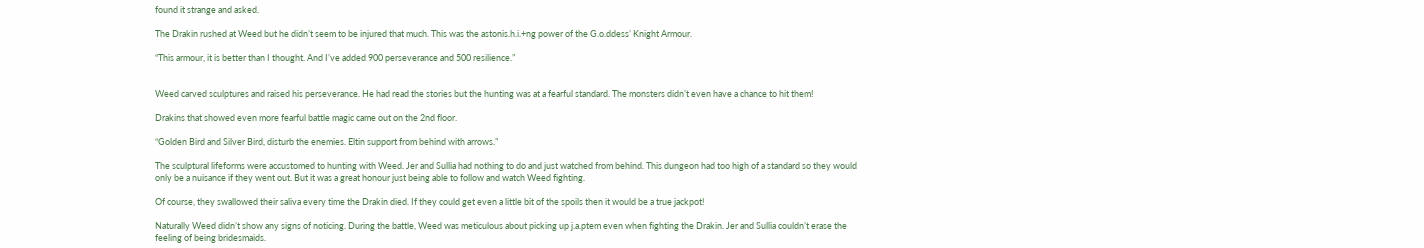found it strange and asked.

The Drakin rushed at Weed but he didn’t seem to be injured that much. This was the astonis.h.i.+ng power of the G.o.ddess’ Knight Armour.

“This armour, it is better than I thought. And I’ve added 900 perseverance and 500 resilience.”


Weed carved sculptures and raised his perseverance. He had read the stories but the hunting was at a fearful standard. The monsters didn’t even have a chance to hit them!

Drakins that showed even more fearful battle magic came out on the 2nd floor.

“Golden Bird and Silver Bird, disturb the enemies. Eltin support from behind with arrows.”

The sculptural lifeforms were accustomed to hunting with Weed. Jer and Sullia had nothing to do and just watched from behind. This dungeon had too high of a standard so they would only be a nuisance if they went out. But it was a great honour just being able to follow and watch Weed fighting.

Of course, they swallowed their saliva every time the Drakin died. If they could get even a little bit of the spoils then it would be a true jackpot!

Naturally Weed didn’t show any signs of noticing. During the battle, Weed was meticulous about picking up j.a.ptem even when fighting the Drakin. Jer and Sullia couldn’t erase the feeling of being bridesmaids.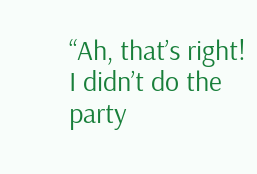“Ah, that’s right! I didn’t do the party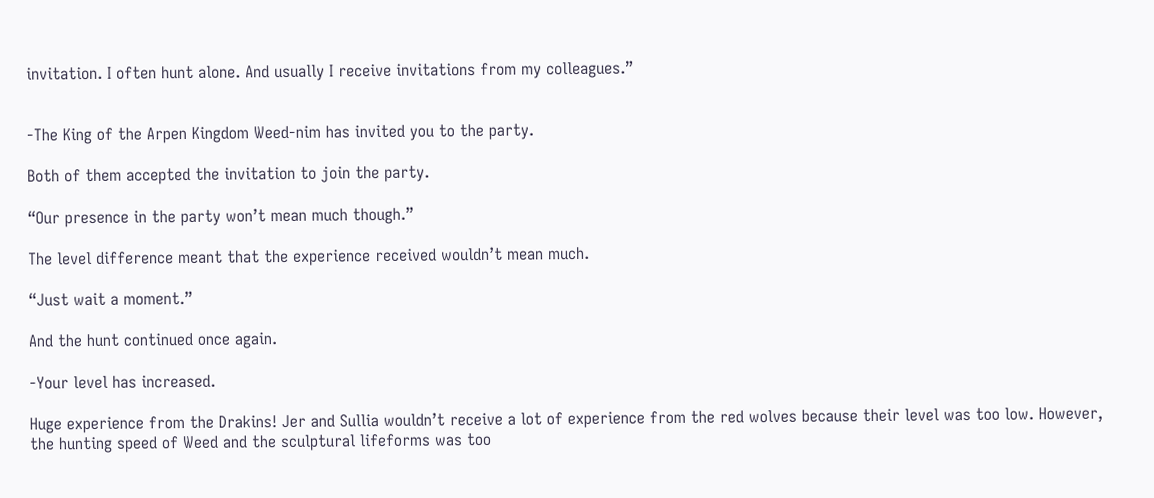invitation. I often hunt alone. And usually I receive invitations from my colleagues.”


-The King of the Arpen Kingdom Weed-nim has invited you to the party.

Both of them accepted the invitation to join the party.

“Our presence in the party won’t mean much though.”

The level difference meant that the experience received wouldn’t mean much.

“Just wait a moment.”

And the hunt continued once again.

-Your level has increased.

Huge experience from the Drakins! Jer and Sullia wouldn’t receive a lot of experience from the red wolves because their level was too low. However, the hunting speed of Weed and the sculptural lifeforms was too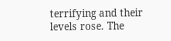terrifying and their levels rose. The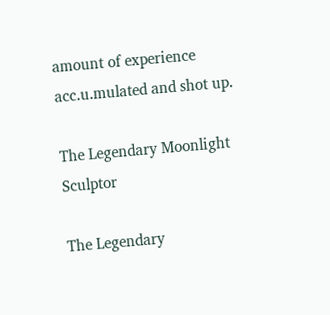amount of experience acc.u.mulated and shot up.

The Legendary Moonlight Sculptor

The Legendary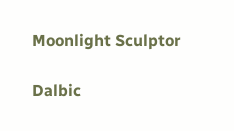Moonlight Sculptor

Dalbic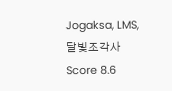Jogaksa, LMS, 달빛조각사
Score 8.6